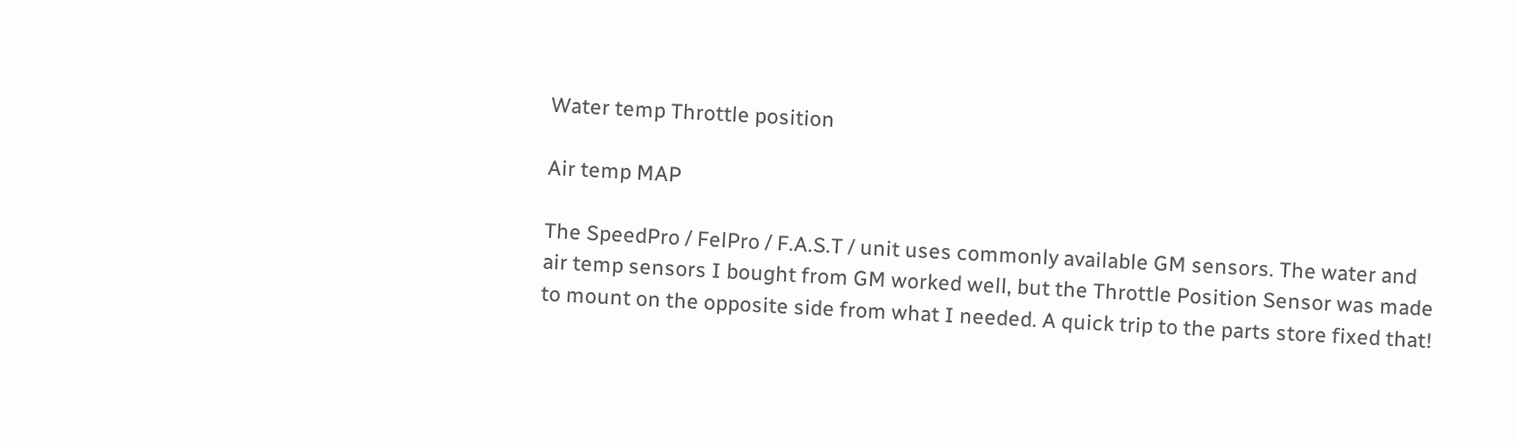Water temp Throttle position

Air temp MAP

The SpeedPro / FelPro / F.A.S.T / unit uses commonly available GM sensors. The water and air temp sensors I bought from GM worked well, but the Throttle Position Sensor was made to mount on the opposite side from what I needed. A quick trip to the parts store fixed that!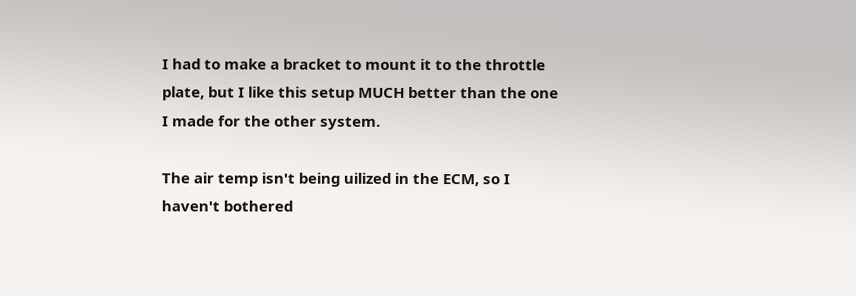I had to make a bracket to mount it to the throttle plate, but I like this setup MUCH better than the one I made for the other system.

The air temp isn't being uilized in the ECM, so I haven't bothered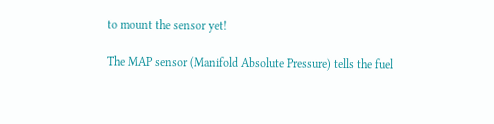to mount the sensor yet!

The MAP sensor (Manifold Absolute Pressure) tells the fuel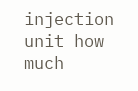injection unit how much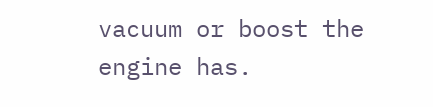vacuum or boost the engine has.